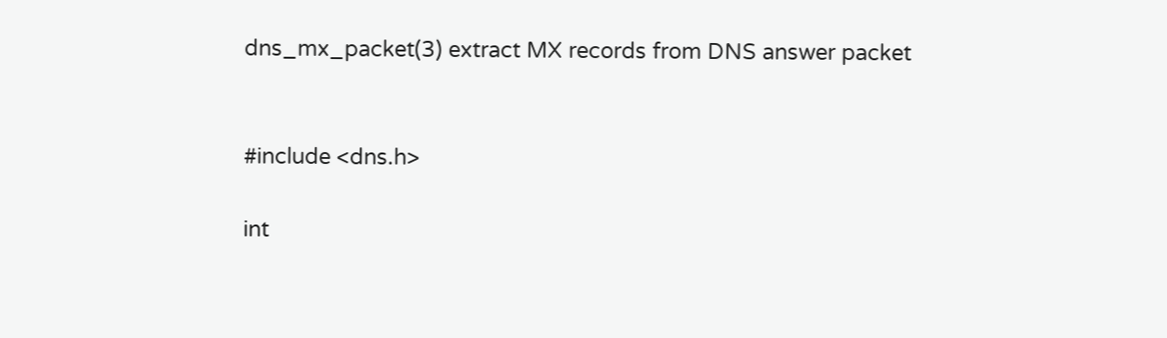dns_mx_packet(3) extract MX records from DNS answer packet


#include <dns.h>

int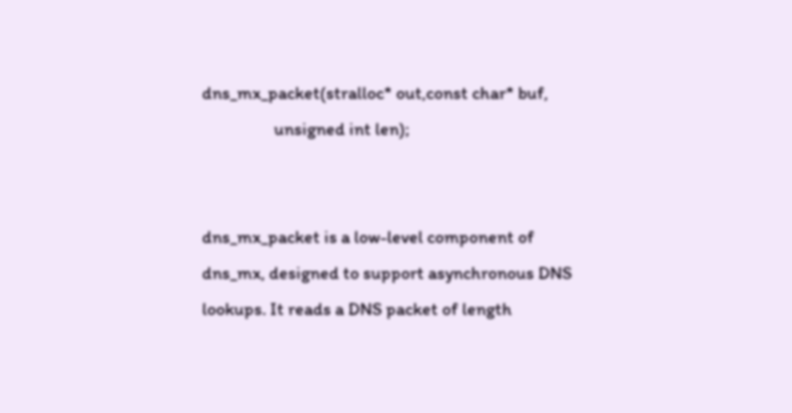dns_mx_packet(stralloc* out,const char* buf,
                  unsigned int len);


dns_mx_packet is a low-level component of dns_mx, designed to support asynchronous DNS lookups. It reads a DNS packet of length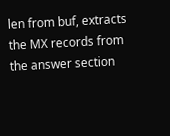len from buf, extracts the MX records from the answer section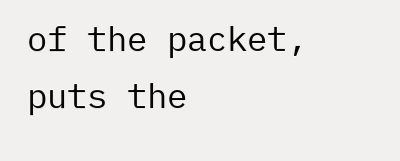of the packet, puts the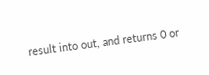result into out, and returns 0 or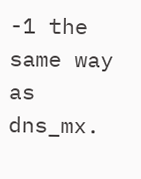-1 the same way as dns_mx.